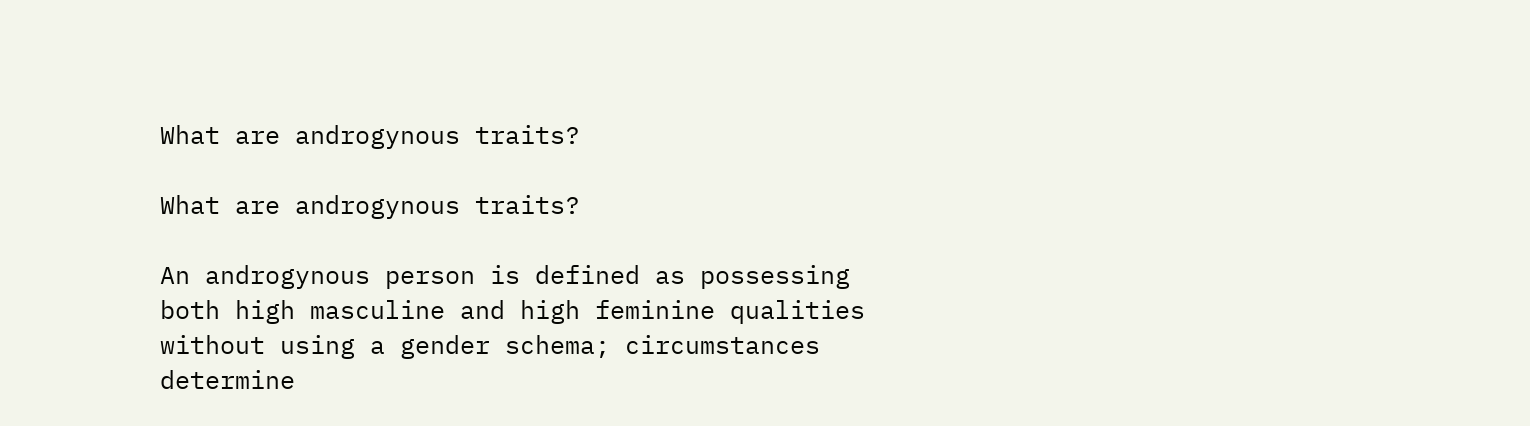What are androgynous traits?

What are androgynous traits?

An androgynous person is defined as possessing both high masculine and high feminine qualities without using a gender schema; circumstances determine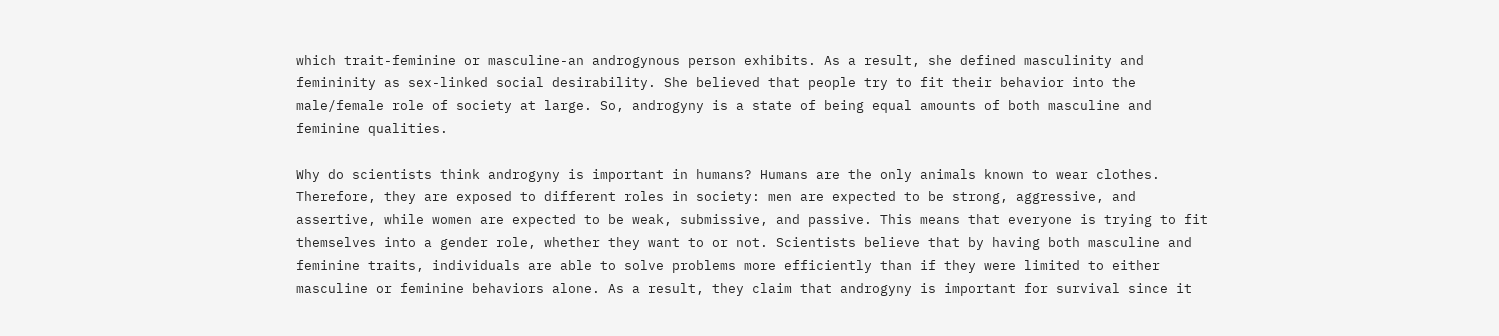which trait-feminine or masculine-an androgynous person exhibits. As a result, she defined masculinity and femininity as sex-linked social desirability. She believed that people try to fit their behavior into the male/female role of society at large. So, androgyny is a state of being equal amounts of both masculine and feminine qualities.

Why do scientists think androgyny is important in humans? Humans are the only animals known to wear clothes. Therefore, they are exposed to different roles in society: men are expected to be strong, aggressive, and assertive, while women are expected to be weak, submissive, and passive. This means that everyone is trying to fit themselves into a gender role, whether they want to or not. Scientists believe that by having both masculine and feminine traits, individuals are able to solve problems more efficiently than if they were limited to either masculine or feminine behaviors alone. As a result, they claim that androgyny is important for survival since it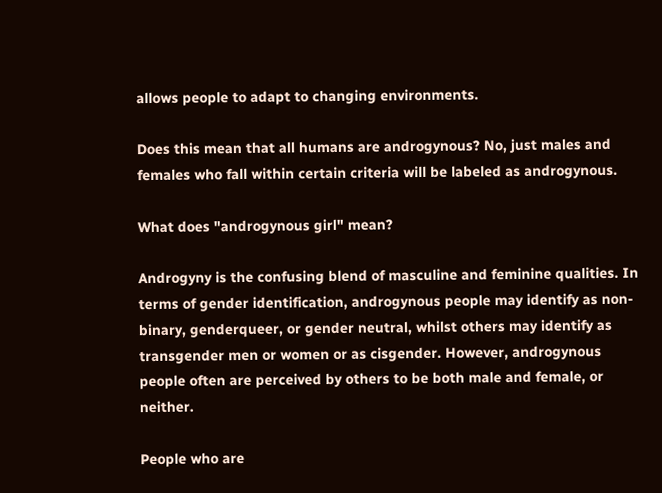allows people to adapt to changing environments.

Does this mean that all humans are androgynous? No, just males and females who fall within certain criteria will be labeled as androgynous.

What does "androgynous girl" mean?

Androgyny is the confusing blend of masculine and feminine qualities. In terms of gender identification, androgynous people may identify as non-binary, genderqueer, or gender neutral, whilst others may identify as transgender men or women or as cisgender. However, androgynous people often are perceived by others to be both male and female, or neither.

People who are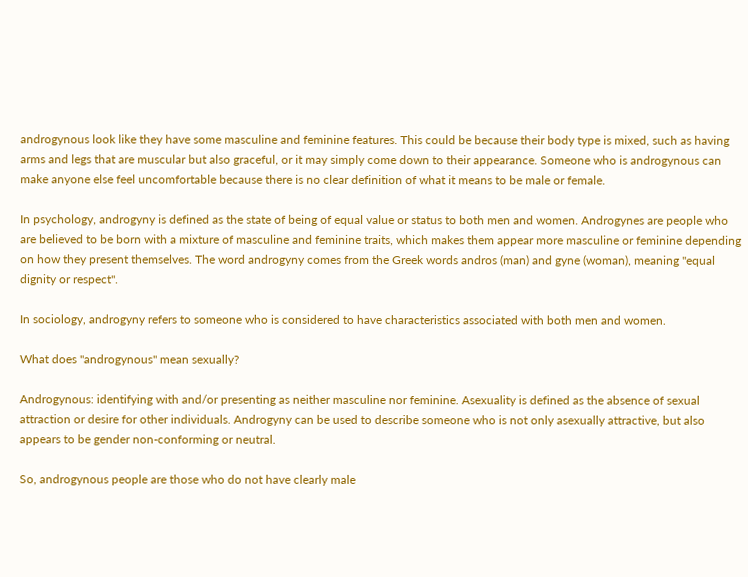androgynous look like they have some masculine and feminine features. This could be because their body type is mixed, such as having arms and legs that are muscular but also graceful, or it may simply come down to their appearance. Someone who is androgynous can make anyone else feel uncomfortable because there is no clear definition of what it means to be male or female.

In psychology, androgyny is defined as the state of being of equal value or status to both men and women. Androgynes are people who are believed to be born with a mixture of masculine and feminine traits, which makes them appear more masculine or feminine depending on how they present themselves. The word androgyny comes from the Greek words andros (man) and gyne (woman), meaning "equal dignity or respect".

In sociology, androgyny refers to someone who is considered to have characteristics associated with both men and women.

What does "androgynous" mean sexually?

Androgynous: identifying with and/or presenting as neither masculine nor feminine. Asexuality is defined as the absence of sexual attraction or desire for other individuals. Androgyny can be used to describe someone who is not only asexually attractive, but also appears to be gender non-conforming or neutral.

So, androgynous people are those who do not have clearly male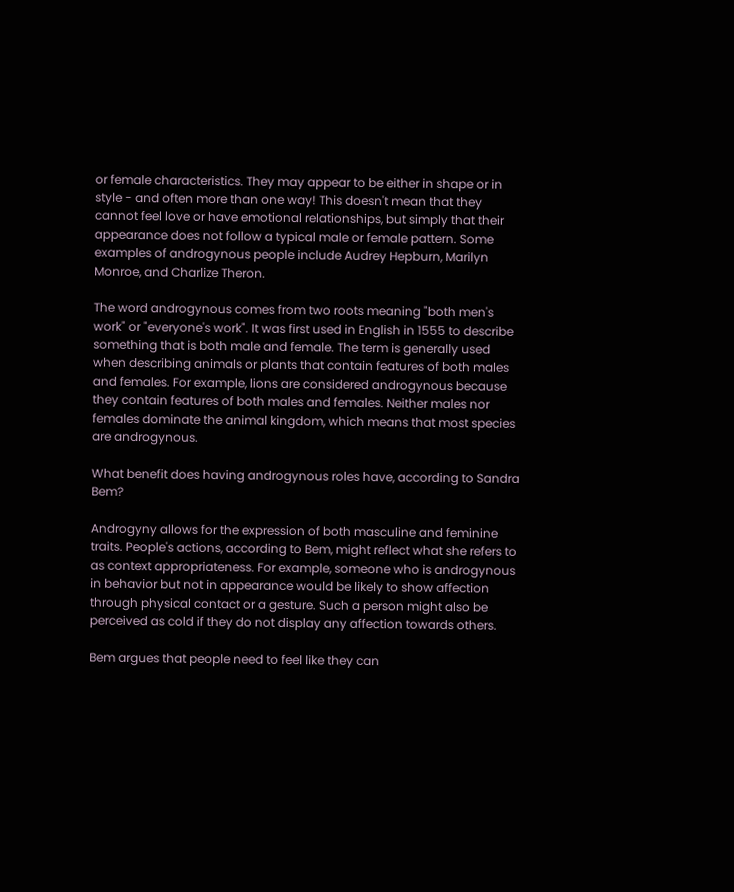or female characteristics. They may appear to be either in shape or in style - and often more than one way! This doesn't mean that they cannot feel love or have emotional relationships, but simply that their appearance does not follow a typical male or female pattern. Some examples of androgynous people include Audrey Hepburn, Marilyn Monroe, and Charlize Theron.

The word androgynous comes from two roots meaning "both men's work" or "everyone's work". It was first used in English in 1555 to describe something that is both male and female. The term is generally used when describing animals or plants that contain features of both males and females. For example, lions are considered androgynous because they contain features of both males and females. Neither males nor females dominate the animal kingdom, which means that most species are androgynous.

What benefit does having androgynous roles have, according to Sandra Bem?

Androgyny allows for the expression of both masculine and feminine traits. People's actions, according to Bem, might reflect what she refers to as context appropriateness. For example, someone who is androgynous in behavior but not in appearance would be likely to show affection through physical contact or a gesture. Such a person might also be perceived as cold if they do not display any affection towards others.

Bem argues that people need to feel like they can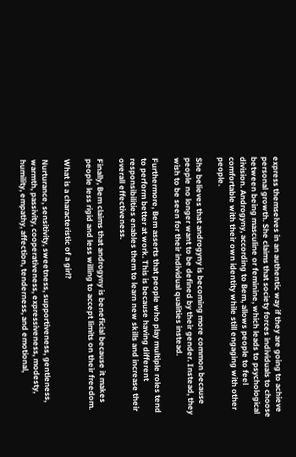express themselves in an authentic way if they are going to achieve personal growth. She claims that society forces individuals to choose between being masculine or feminine, which leads to psychological division. Androgyny, according to Bem, allows people to feel comfortable with their own identity while still engaging with other people.

She believes that androgyny is becoming more common because people no longer want to be defined by their gender. Instead, they wish to be seen for their individual qualities instead.

Furthermore, Bem asserts that people who play multiple roles tend to perform better at work. This is because having different responsibilities enables them to learn new skills and increase their overall effectiveness.

Finally, Bem claims that androgyny is beneficial because it makes people less rigid and less willing to accept limits on their freedom.

What is a characteristic of a girl?

Nurturance, sensitivity, sweetness, supportiveness, gentleness, warmth, passivity, cooperativeness, expressiveness, modesty, humility, empathy, affection, tenderness, and emotional,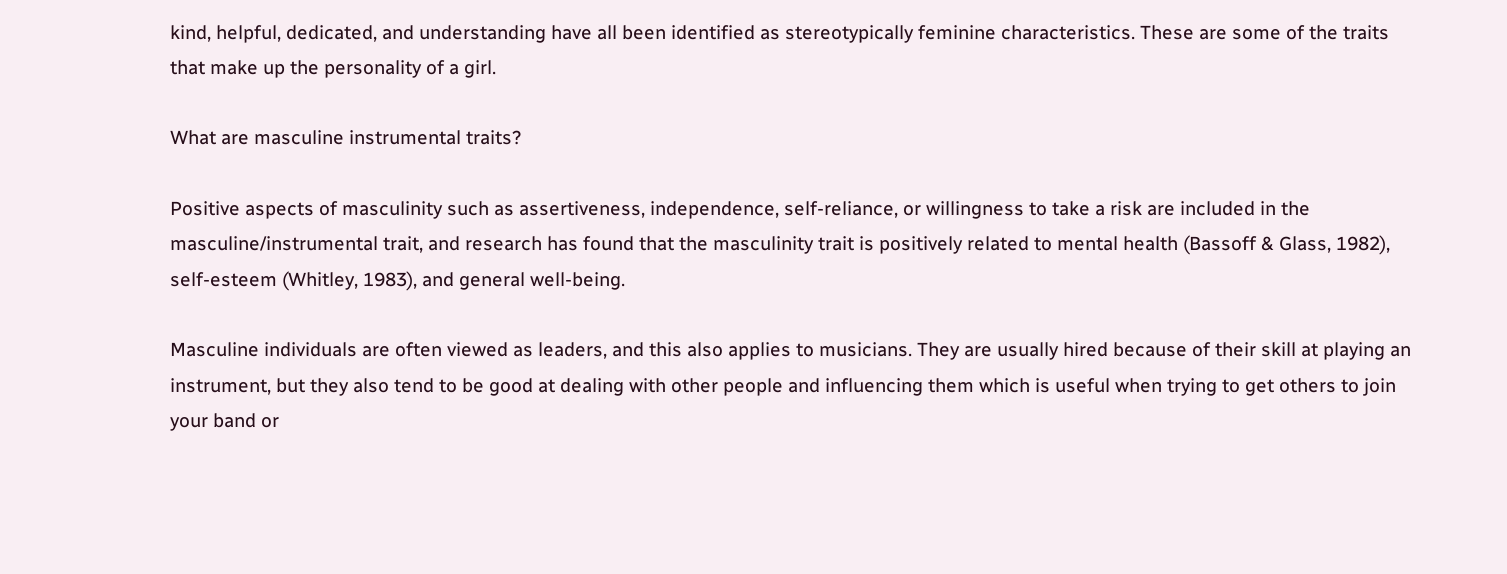kind, helpful, dedicated, and understanding have all been identified as stereotypically feminine characteristics. These are some of the traits that make up the personality of a girl.

What are masculine instrumental traits?

Positive aspects of masculinity such as assertiveness, independence, self-reliance, or willingness to take a risk are included in the masculine/instrumental trait, and research has found that the masculinity trait is positively related to mental health (Bassoff & Glass, 1982), self-esteem (Whitley, 1983), and general well-being.

Masculine individuals are often viewed as leaders, and this also applies to musicians. They are usually hired because of their skill at playing an instrument, but they also tend to be good at dealing with other people and influencing them which is useful when trying to get others to join your band or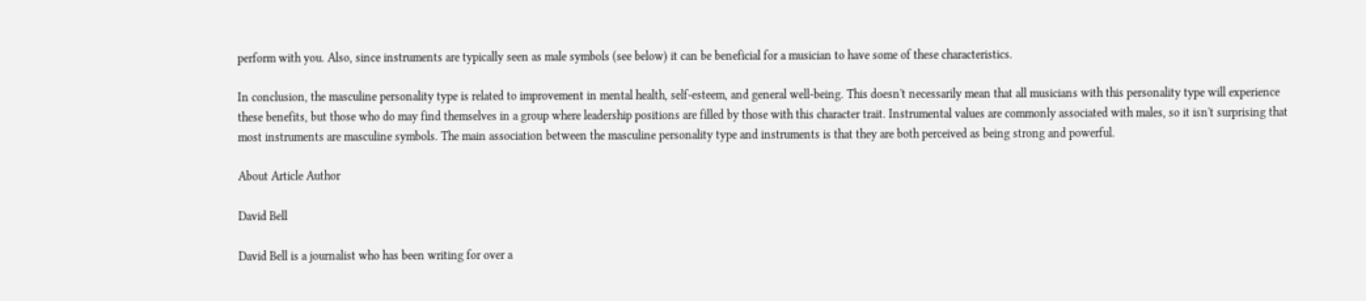perform with you. Also, since instruments are typically seen as male symbols (see below) it can be beneficial for a musician to have some of these characteristics.

In conclusion, the masculine personality type is related to improvement in mental health, self-esteem, and general well-being. This doesn't necessarily mean that all musicians with this personality type will experience these benefits, but those who do may find themselves in a group where leadership positions are filled by those with this character trait. Instrumental values are commonly associated with males, so it isn't surprising that most instruments are masculine symbols. The main association between the masculine personality type and instruments is that they are both perceived as being strong and powerful.

About Article Author

David Bell

David Bell is a journalist who has been writing for over a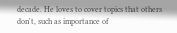decade. He loves to cover topics that others don't, such as importance of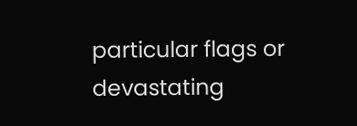particular flags or devastating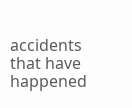accidents that have happened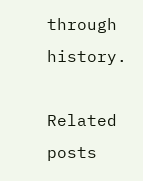through history.

Related posts